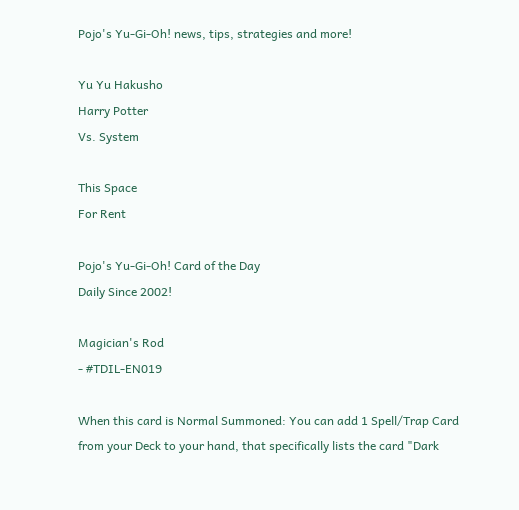Pojo's Yu-Gi-Oh! news, tips, strategies and more!

Yu Yu Hakusho
Harry Potter
Vs. System

This Space
For Rent

Pojo's Yu-Gi-Oh! Card of the Day
Daily Since 2002!

Magician's Rod
- #TDIL-EN019

When this card is Normal Summoned: You can add 1 Spell/Trap Card from your Deck to your hand, that specifically lists the card "Dark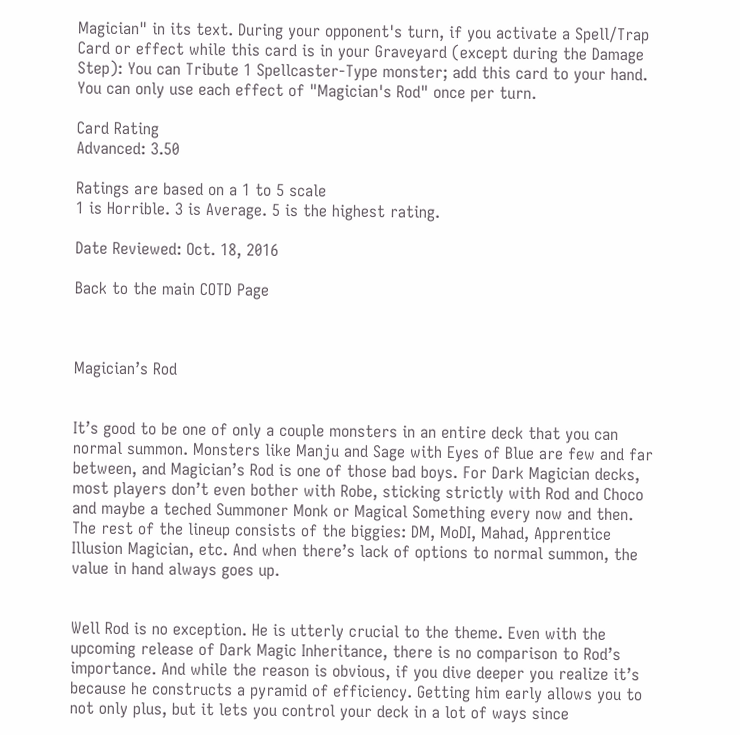Magician" in its text. During your opponent's turn, if you activate a Spell/Trap Card or effect while this card is in your Graveyard (except during the Damage Step): You can Tribute 1 Spellcaster-Type monster; add this card to your hand. You can only use each effect of "Magician's Rod" once per turn.

Card Rating
Advanced: 3.50

Ratings are based on a 1 to 5 scale
1 is Horrible. 3 is Average. 5 is the highest rating.

Date Reviewed: Oct. 18, 2016

Back to the main COTD Page



Magician’s Rod


It’s good to be one of only a couple monsters in an entire deck that you can normal summon. Monsters like Manju and Sage with Eyes of Blue are few and far between, and Magician’s Rod is one of those bad boys. For Dark Magician decks, most players don’t even bother with Robe, sticking strictly with Rod and Choco and maybe a teched Summoner Monk or Magical Something every now and then. The rest of the lineup consists of the biggies: DM, MoDI, Mahad, Apprentice Illusion Magician, etc. And when there’s lack of options to normal summon, the value in hand always goes up.


Well Rod is no exception. He is utterly crucial to the theme. Even with the upcoming release of Dark Magic Inheritance, there is no comparison to Rod’s importance. And while the reason is obvious, if you dive deeper you realize it’s because he constructs a pyramid of efficiency. Getting him early allows you to not only plus, but it lets you control your deck in a lot of ways since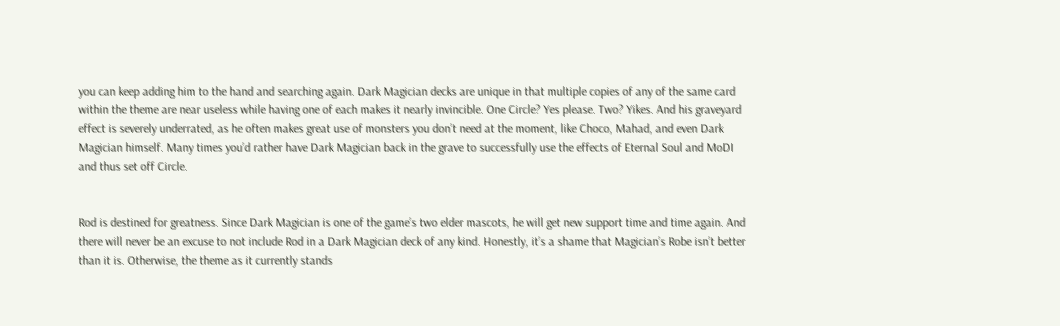you can keep adding him to the hand and searching again. Dark Magician decks are unique in that multiple copies of any of the same card within the theme are near useless while having one of each makes it nearly invincible. One Circle? Yes please. Two? Yikes. And his graveyard effect is severely underrated, as he often makes great use of monsters you don’t need at the moment, like Choco, Mahad, and even Dark Magician himself. Many times you’d rather have Dark Magician back in the grave to successfully use the effects of Eternal Soul and MoDI and thus set off Circle.


Rod is destined for greatness. Since Dark Magician is one of the game’s two elder mascots, he will get new support time and time again. And there will never be an excuse to not include Rod in a Dark Magician deck of any kind. Honestly, it’s a shame that Magician’s Robe isn’t better than it is. Otherwise, the theme as it currently stands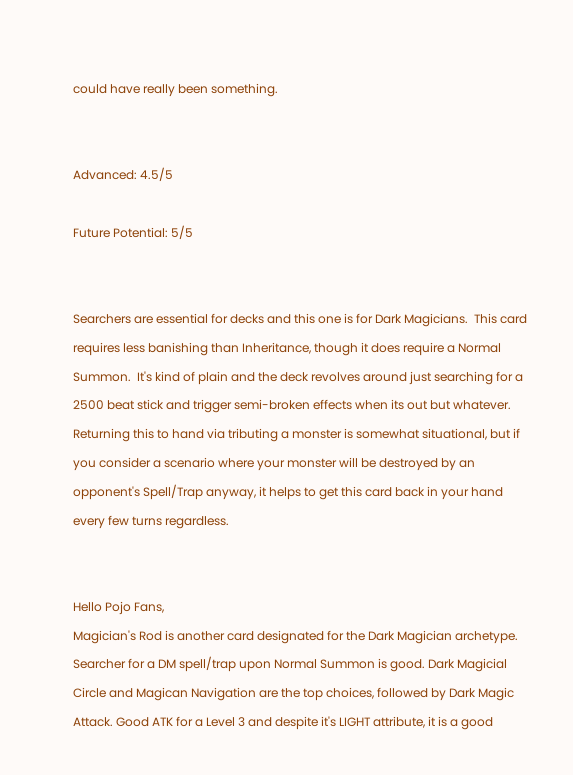could have really been something.


Advanced: 4.5/5

Future Potential: 5/5


Searchers are essential for decks and this one is for Dark Magicians.  This card requires less banishing than Inheritance, though it does require a Normal Summon.  It's kind of plain and the deck revolves around just searching for a 2500 beat stick and trigger semi-broken effects when its out but whatever.
Returning this to hand via tributing a monster is somewhat situational, but if you consider a scenario where your monster will be destroyed by an opponent's Spell/Trap anyway, it helps to get this card back in your hand every few turns regardless.


Hello Pojo Fans,
Magician's Rod is another card designated for the Dark Magician archetype. Searcher for a DM spell/trap upon Normal Summon is good. Dark Magicial Circle and Magican Navigation are the top choices, followed by Dark Magic Attack. Good ATK for a Level 3 and despite it's LIGHT attribute, it is a good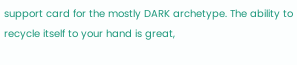support card for the mostly DARK archetype. The ability to recycle itself to your hand is great,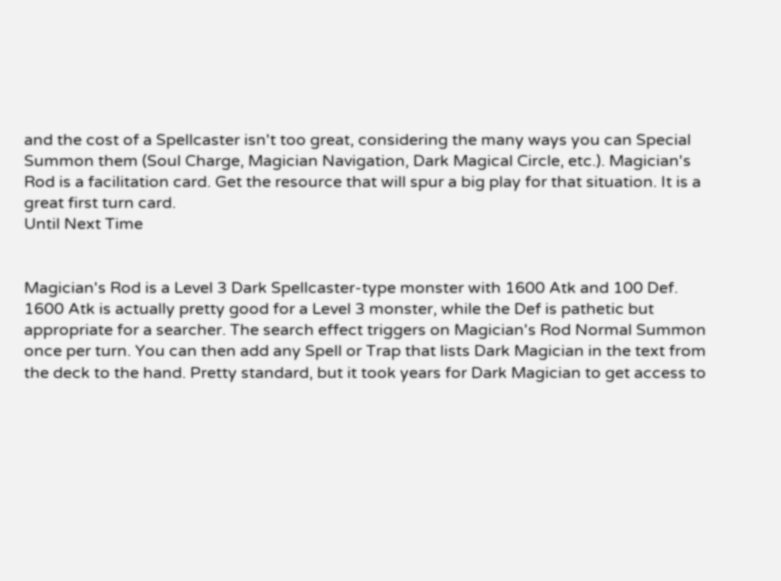and the cost of a Spellcaster isn't too great, considering the many ways you can Special Summon them (Soul Charge, Magician Navigation, Dark Magical Circle, etc.). Magician's Rod is a facilitation card. Get the resource that will spur a big play for that situation. It is a great first turn card.
Until Next Time


Magician's Rod is a Level 3 Dark Spellcaster-type monster with 1600 Atk and 100 Def. 1600 Atk is actually pretty good for a Level 3 monster, while the Def is pathetic but appropriate for a searcher. The search effect triggers on Magician's Rod Normal Summon once per turn. You can then add any Spell or Trap that lists Dark Magician in the text from the deck to the hand. Pretty standard, but it took years for Dark Magician to get access to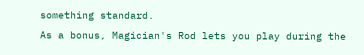something standard.
As a bonus, Magician's Rod lets you play during the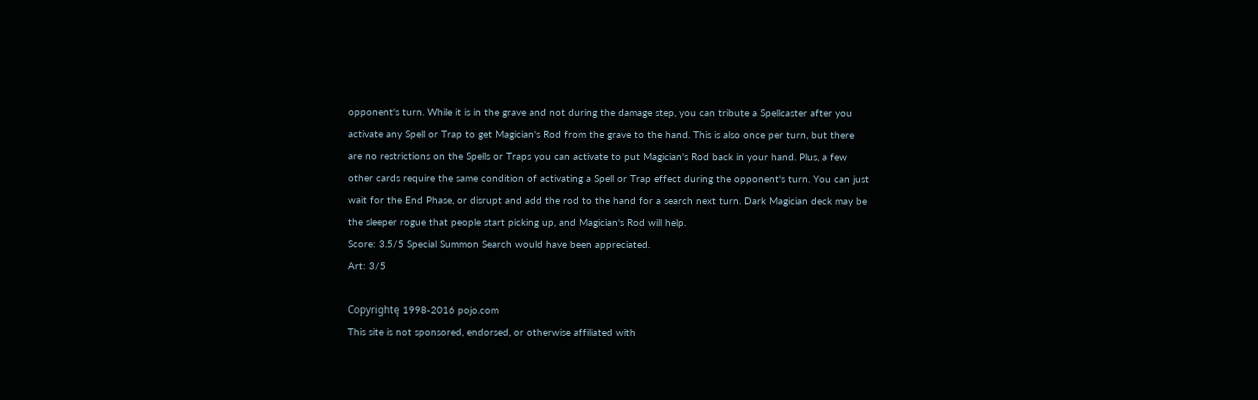opponent's turn. While it is in the grave and not during the damage step, you can tribute a Spellcaster after you activate any Spell or Trap to get Magician's Rod from the grave to the hand. This is also once per turn, but there are no restrictions on the Spells or Traps you can activate to put Magician's Rod back in your hand. Plus, a few other cards require the same condition of activating a Spell or Trap effect during the opponent's turn. You can just wait for the End Phase, or disrupt and add the rod to the hand for a search next turn. Dark Magician deck may be the sleeper rogue that people start picking up, and Magician's Rod will help.
Score: 3.5/5 Special Summon Search would have been appreciated.
Art: 3/5

Copyrightę 1998-2016 pojo.com
This site is not sponsored, endorsed, or otherwise affiliated with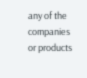any of the companies or products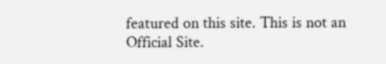featured on this site. This is not an Official Site.